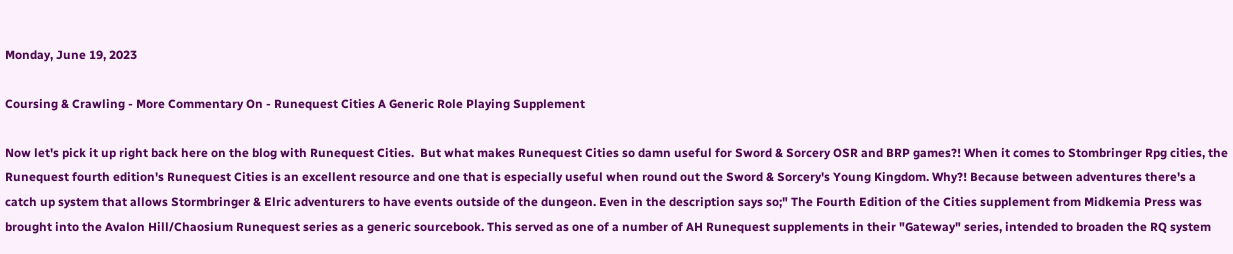Monday, June 19, 2023

Coursing & Crawling - More Commentary On - Runequest Cities A Generic Role Playing Supplement

Now let's pick it up right back here on the blog with Runequest Cities.  But what makes Runequest Cities so damn useful for Sword & Sorcery OSR and BRP games?! When it comes to Stombringer Rpg cities, the Runequest fourth edition's Runequest Cities is an excellent resource and one that is especially useful when round out the Sword & Sorcery's Young Kingdom. Why?! Because between adventures there's a catch up system that allows Stormbringer & Elric adventurers to have events outside of the dungeon. Even in the description says so;" The Fourth Edition of the Cities supplement from Midkemia Press was brought into the Avalon Hill/Chaosium Runequest series as a generic sourcebook. This served as one of a number of AH Runequest supplements in their "Gateway" series, intended to broaden the RQ system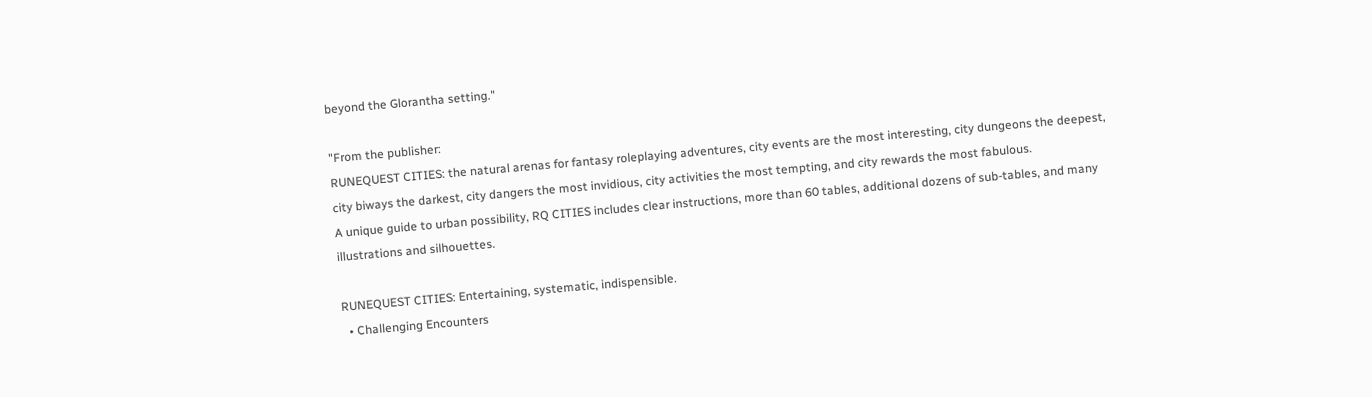beyond the Glorantha setting."

"From the publisher:
RUNEQUEST CITIES: the natural arenas for fantasy roleplaying adventures, city events are the most interesting, city dungeons the deepest, city biways the darkest, city dangers the most invidious, city activities the most tempting, and city rewards the most fabulous.
A unique guide to urban possibility, RQ CITIES includes clear instructions, more than 60 tables, additional dozens of sub-tables, and many illustrations and silhouettes.

RUNEQUEST CITIES: Entertaining, systematic, indispensible.
  • Challenging Encounters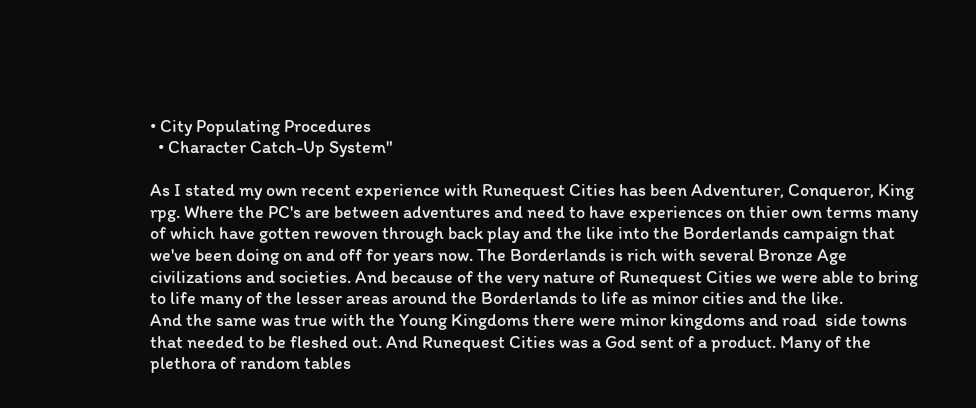• City Populating Procedures
  • Character Catch-Up System"

As I stated my own recent experience with Runequest Cities has been Adventurer, Conqueror, King rpg. Where the PC's are between adventures and need to have experiences on thier own terms many of which have gotten rewoven through back play and the like into the Borderlands campaign that we've been doing on and off for years now. The Borderlands is rich with several Bronze Age civilizations and societies. And because of the very nature of Runequest Cities we were able to bring to life many of the lesser areas around the Borderlands to life as minor cities and the like.
And the same was true with the Young Kingdoms there were minor kingdoms and road  side towns that needed to be fleshed out. And Runequest Cities was a God sent of a product. Many of the plethora of random tables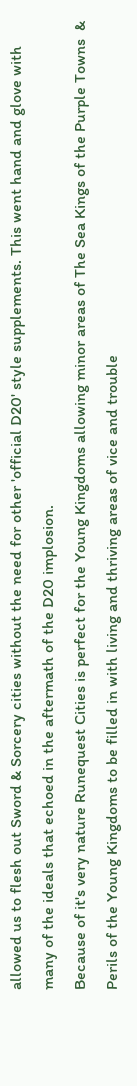allowed us to flesh out Sword & Sorcery cities without the need for other 'official D20' style supplements. This went hand and glove with many of the ideals that echoed in the aftermath of the D20 implosion.
Because of it's very nature Runequest Cities is perfect for the Young Kingdoms allowing minor areas of The Sea Kings of the Purple Towns  & Perils of the Young Kingdoms to be filled in with living and thriving areas of vice and trouble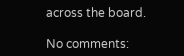across the board.

No comments: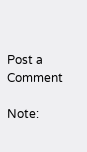Post a Comment

Note: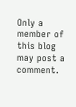Only a member of this blog may post a comment.